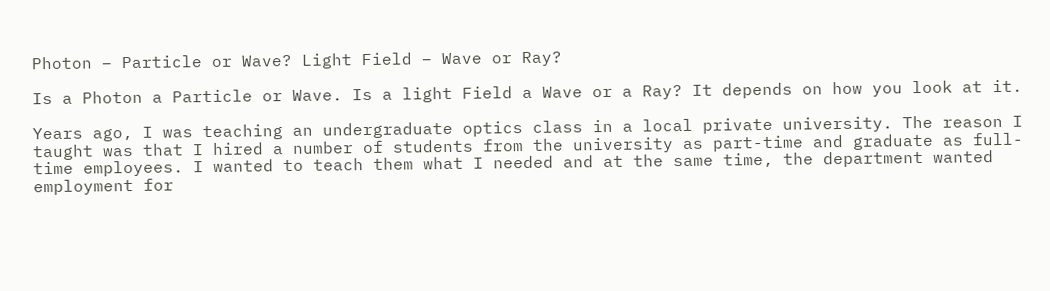Photon – Particle or Wave? Light Field – Wave or Ray?

Is a Photon a Particle or Wave. Is a light Field a Wave or a Ray? It depends on how you look at it.

Years ago, I was teaching an undergraduate optics class in a local private university. The reason I taught was that I hired a number of students from the university as part-time and graduate as full-time employees. I wanted to teach them what I needed and at the same time, the department wanted employment for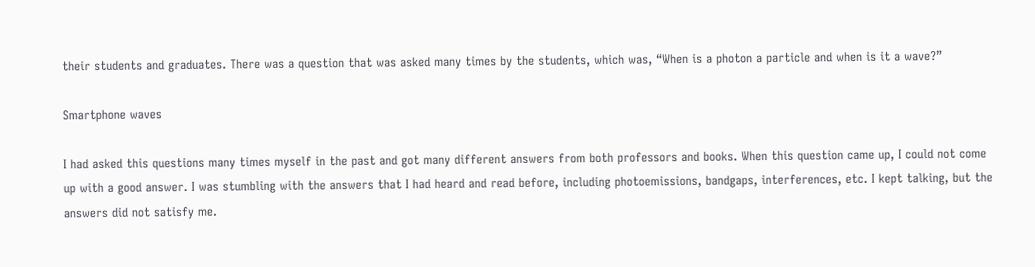their students and graduates. There was a question that was asked many times by the students, which was, “When is a photon a particle and when is it a wave?”

Smartphone waves

I had asked this questions many times myself in the past and got many different answers from both professors and books. When this question came up, I could not come up with a good answer. I was stumbling with the answers that I had heard and read before, including photoemissions, bandgaps, interferences, etc. I kept talking, but the answers did not satisfy me.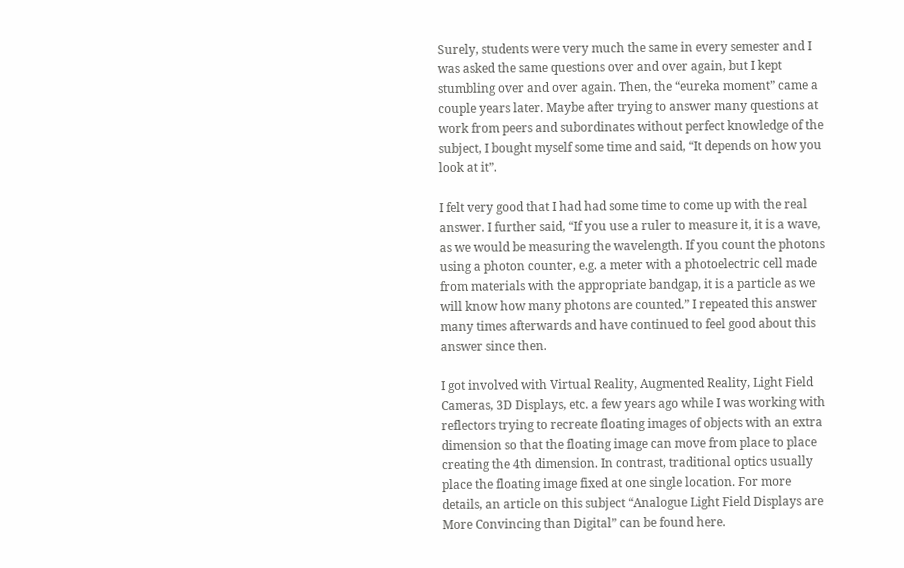Surely, students were very much the same in every semester and I was asked the same questions over and over again, but I kept stumbling over and over again. Then, the “eureka moment” came a couple years later. Maybe after trying to answer many questions at work from peers and subordinates without perfect knowledge of the subject, I bought myself some time and said, “It depends on how you look at it”.

I felt very good that I had had some time to come up with the real answer. I further said, “If you use a ruler to measure it, it is a wave, as we would be measuring the wavelength. If you count the photons using a photon counter, e.g. a meter with a photoelectric cell made from materials with the appropriate bandgap, it is a particle as we will know how many photons are counted.” I repeated this answer many times afterwards and have continued to feel good about this answer since then.

I got involved with Virtual Reality, Augmented Reality, Light Field Cameras, 3D Displays, etc. a few years ago while I was working with reflectors trying to recreate floating images of objects with an extra dimension so that the floating image can move from place to place creating the 4th dimension. In contrast, traditional optics usually place the floating image fixed at one single location. For more details, an article on this subject “Analogue Light Field Displays are More Convincing than Digital” can be found here.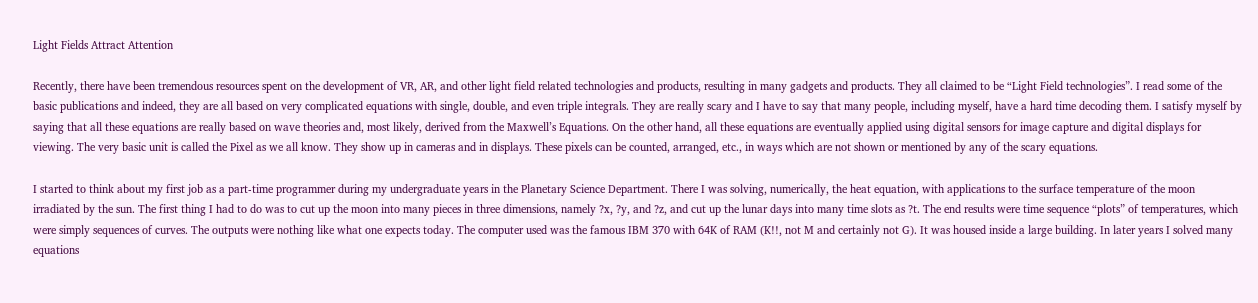Light Fields Attract Attention

Recently, there have been tremendous resources spent on the development of VR, AR, and other light field related technologies and products, resulting in many gadgets and products. They all claimed to be “Light Field technologies”. I read some of the basic publications and indeed, they are all based on very complicated equations with single, double, and even triple integrals. They are really scary and I have to say that many people, including myself, have a hard time decoding them. I satisfy myself by saying that all these equations are really based on wave theories and, most likely, derived from the Maxwell’s Equations. On the other hand, all these equations are eventually applied using digital sensors for image capture and digital displays for viewing. The very basic unit is called the Pixel as we all know. They show up in cameras and in displays. These pixels can be counted, arranged, etc., in ways which are not shown or mentioned by any of the scary equations.

I started to think about my first job as a part-time programmer during my undergraduate years in the Planetary Science Department. There I was solving, numerically, the heat equation, with applications to the surface temperature of the moon irradiated by the sun. The first thing I had to do was to cut up the moon into many pieces in three dimensions, namely ?x, ?y, and ?z, and cut up the lunar days into many time slots as ?t. The end results were time sequence “plots” of temperatures, which were simply sequences of curves. The outputs were nothing like what one expects today. The computer used was the famous IBM 370 with 64K of RAM (K!!, not M and certainly not G). It was housed inside a large building. In later years I solved many equations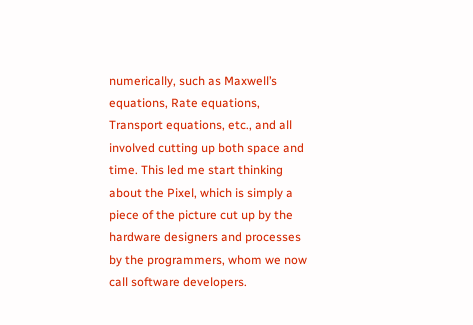numerically, such as Maxwell’s equations, Rate equations, Transport equations, etc., and all involved cutting up both space and time. This led me start thinking about the Pixel, which is simply a piece of the picture cut up by the hardware designers and processes by the programmers, whom we now call software developers.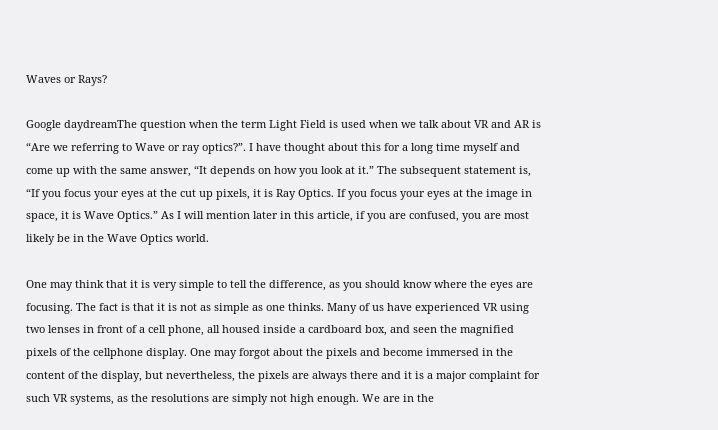Waves or Rays?

Google daydreamThe question when the term Light Field is used when we talk about VR and AR is “Are we referring to Wave or ray optics?”. I have thought about this for a long time myself and come up with the same answer, “It depends on how you look at it.” The subsequent statement is, “If you focus your eyes at the cut up pixels, it is Ray Optics. If you focus your eyes at the image in space, it is Wave Optics.” As I will mention later in this article, if you are confused, you are most likely be in the Wave Optics world.

One may think that it is very simple to tell the difference, as you should know where the eyes are focusing. The fact is that it is not as simple as one thinks. Many of us have experienced VR using two lenses in front of a cell phone, all housed inside a cardboard box, and seen the magnified pixels of the cellphone display. One may forgot about the pixels and become immersed in the content of the display, but nevertheless, the pixels are always there and it is a major complaint for such VR systems, as the resolutions are simply not high enough. We are in the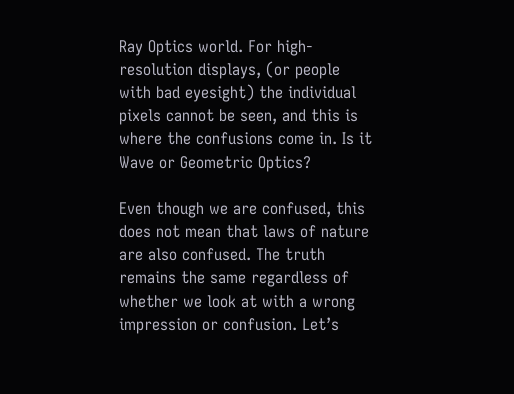Ray Optics world. For high-resolution displays, (or people with bad eyesight) the individual pixels cannot be seen, and this is where the confusions come in. Is it Wave or Geometric Optics?

Even though we are confused, this does not mean that laws of nature are also confused. The truth remains the same regardless of whether we look at with a wrong impression or confusion. Let’s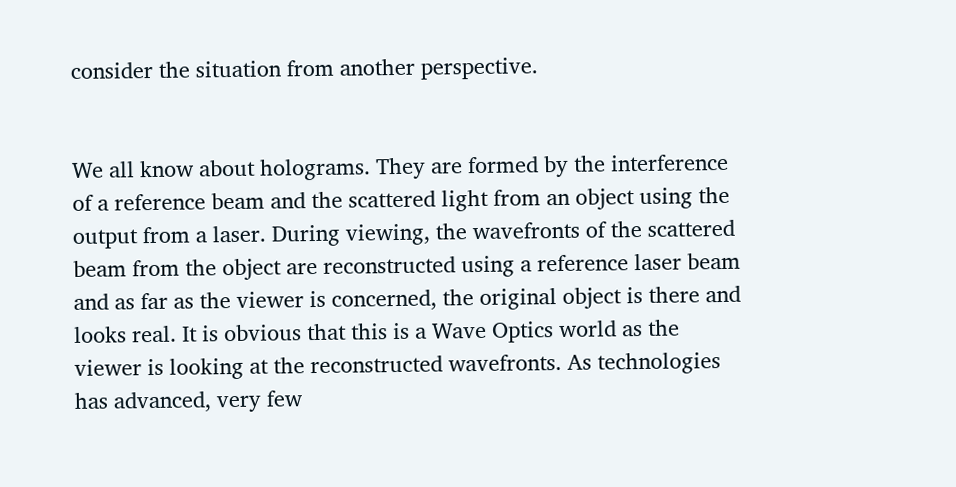consider the situation from another perspective.


We all know about holograms. They are formed by the interference of a reference beam and the scattered light from an object using the output from a laser. During viewing, the wavefronts of the scattered beam from the object are reconstructed using a reference laser beam and as far as the viewer is concerned, the original object is there and looks real. It is obvious that this is a Wave Optics world as the viewer is looking at the reconstructed wavefronts. As technologies has advanced, very few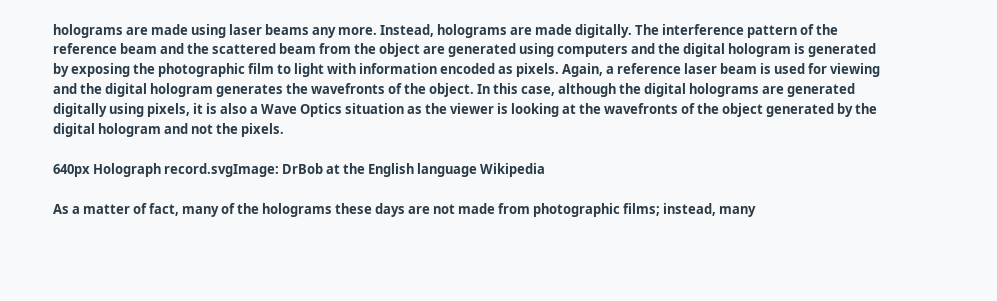holograms are made using laser beams any more. Instead, holograms are made digitally. The interference pattern of the reference beam and the scattered beam from the object are generated using computers and the digital hologram is generated by exposing the photographic film to light with information encoded as pixels. Again, a reference laser beam is used for viewing and the digital hologram generates the wavefronts of the object. In this case, although the digital holograms are generated digitally using pixels, it is also a Wave Optics situation as the viewer is looking at the wavefronts of the object generated by the digital hologram and not the pixels.

640px Holograph record.svgImage: DrBob at the English language Wikipedia

As a matter of fact, many of the holograms these days are not made from photographic films; instead, many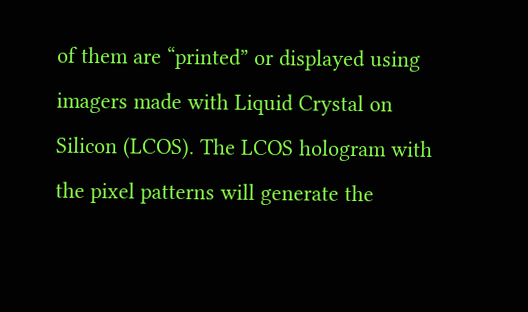of them are “printed” or displayed using imagers made with Liquid Crystal on Silicon (LCOS). The LCOS hologram with the pixel patterns will generate the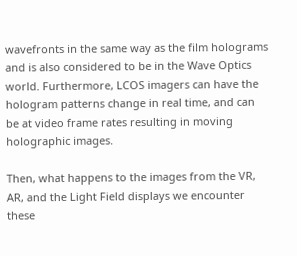wavefronts in the same way as the film holograms and is also considered to be in the Wave Optics world. Furthermore, LCOS imagers can have the hologram patterns change in real time, and can be at video frame rates resulting in moving holographic images.

Then, what happens to the images from the VR, AR, and the Light Field displays we encounter these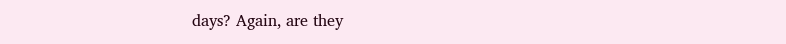days? Again, are they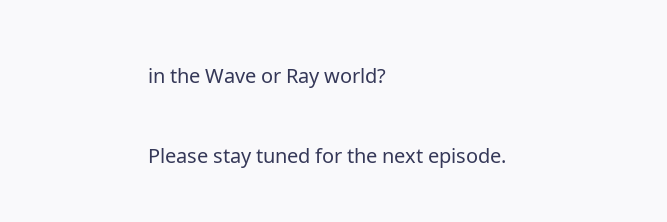in the Wave or Ray world?

Please stay tuned for the next episode.